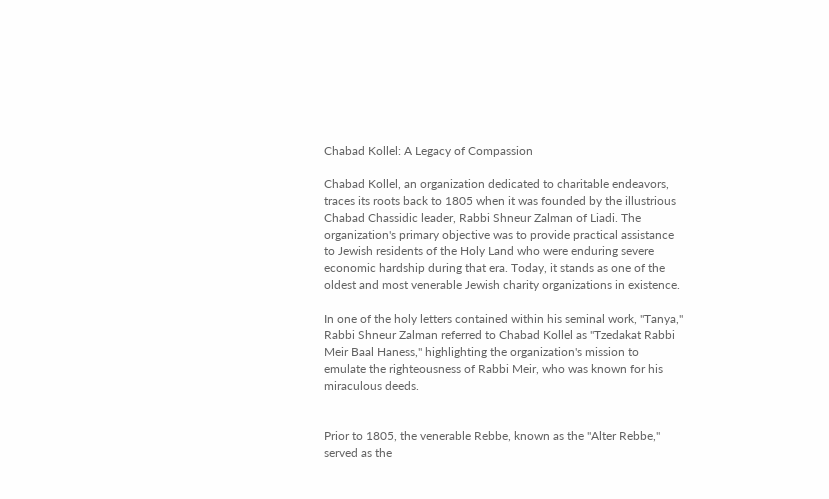Chabad Kollel: A Legacy of Compassion

Chabad Kollel, an organization dedicated to charitable endeavors, traces its roots back to 1805 when it was founded by the illustrious Chabad Chassidic leader, Rabbi Shneur Zalman of Liadi. The organization's primary objective was to provide practical assistance to Jewish residents of the Holy Land who were enduring severe economic hardship during that era. Today, it stands as one of the oldest and most venerable Jewish charity organizations in existence.

In one of the holy letters contained within his seminal work, "Tanya," Rabbi Shneur Zalman referred to Chabad Kollel as "Tzedakat Rabbi Meir Baal Haness," highlighting the organization's mission to emulate the righteousness of Rabbi Meir, who was known for his miraculous deeds.


Prior to 1805, the venerable Rebbe, known as the "Alter Rebbe," served as the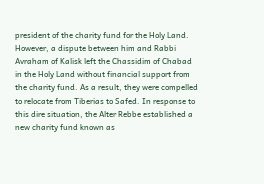president of the charity fund for the Holy Land. However, a dispute between him and Rabbi Avraham of Kalisk left the Chassidim of Chabad in the Holy Land without financial support from the charity fund. As a result, they were compelled to relocate from Tiberias to Safed. In response to this dire situation, the Alter Rebbe established a new charity fund known as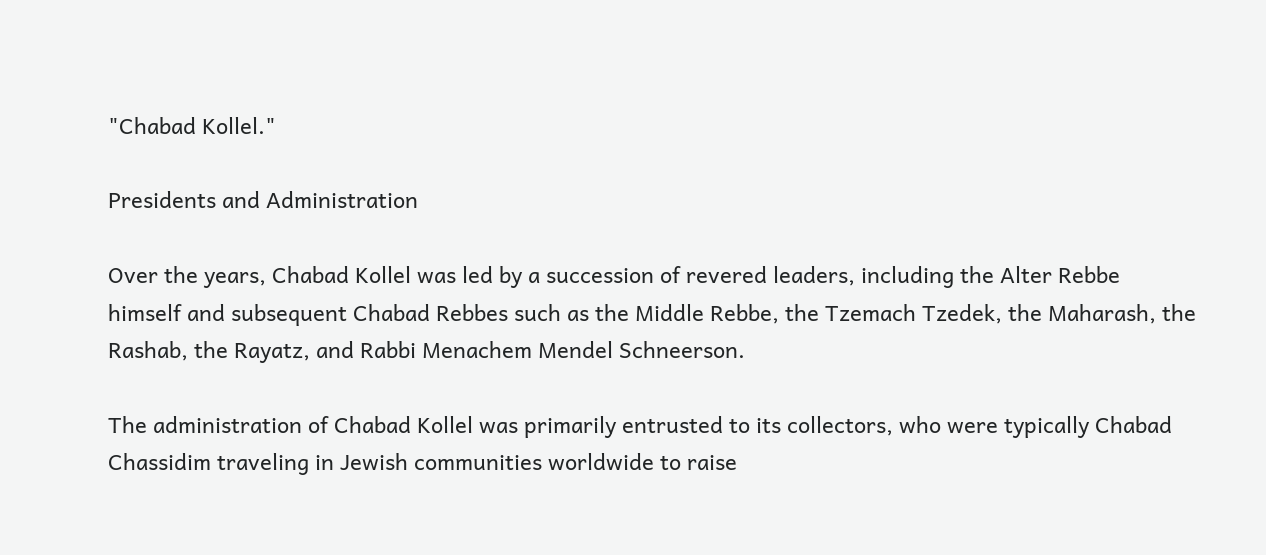"Chabad Kollel."

Presidents and Administration

Over the years, Chabad Kollel was led by a succession of revered leaders, including the Alter Rebbe himself and subsequent Chabad Rebbes such as the Middle Rebbe, the Tzemach Tzedek, the Maharash, the Rashab, the Rayatz, and Rabbi Menachem Mendel Schneerson.

The administration of Chabad Kollel was primarily entrusted to its collectors, who were typically Chabad Chassidim traveling in Jewish communities worldwide to raise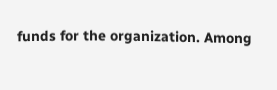funds for the organization. Among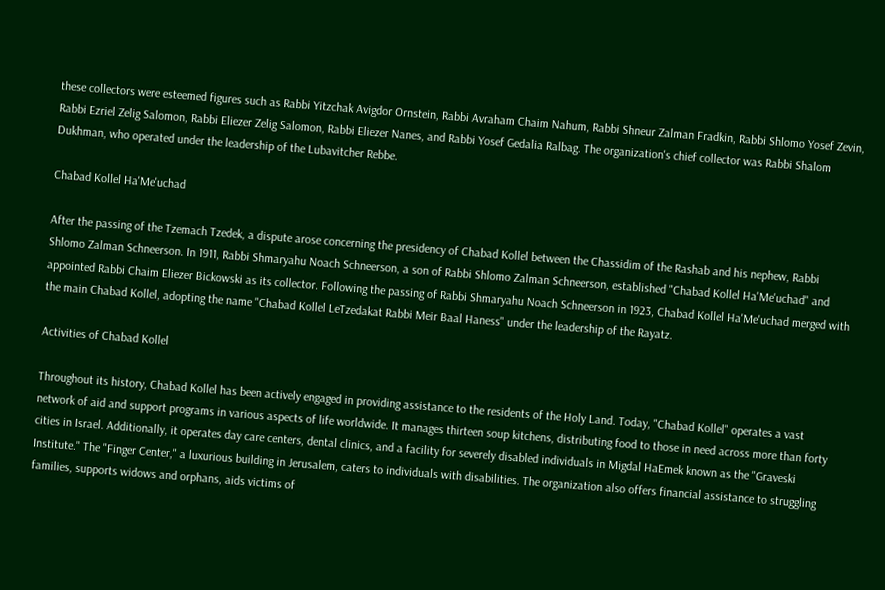these collectors were esteemed figures such as Rabbi Yitzchak Avigdor Ornstein, Rabbi Avraham Chaim Nahum, Rabbi Shneur Zalman Fradkin, Rabbi Shlomo Yosef Zevin, Rabbi Ezriel Zelig Salomon, Rabbi Eliezer Zelig Salomon, Rabbi Eliezer Nanes, and Rabbi Yosef Gedalia Ralbag. The organization's chief collector was Rabbi Shalom Dukhman, who operated under the leadership of the Lubavitcher Rebbe.

Chabad Kollel Ha'Me'uchad

After the passing of the Tzemach Tzedek, a dispute arose concerning the presidency of Chabad Kollel between the Chassidim of the Rashab and his nephew, Rabbi Shlomo Zalman Schneerson. In 1911, Rabbi Shmaryahu Noach Schneerson, a son of Rabbi Shlomo Zalman Schneerson, established "Chabad Kollel Ha'Me'uchad" and appointed Rabbi Chaim Eliezer Bickowski as its collector. Following the passing of Rabbi Shmaryahu Noach Schneerson in 1923, Chabad Kollel Ha'Me'uchad merged with the main Chabad Kollel, adopting the name "Chabad Kollel LeTzedakat Rabbi Meir Baal Haness" under the leadership of the Rayatz.

Activities of Chabad Kollel

Throughout its history, Chabad Kollel has been actively engaged in providing assistance to the residents of the Holy Land. Today, "Chabad Kollel" operates a vast network of aid and support programs in various aspects of life worldwide. It manages thirteen soup kitchens, distributing food to those in need across more than forty cities in Israel. Additionally, it operates day care centers, dental clinics, and a facility for severely disabled individuals in Migdal HaEmek known as the "Graveski Institute." The "Finger Center," a luxurious building in Jerusalem, caters to individuals with disabilities. The organization also offers financial assistance to struggling families, supports widows and orphans, aids victims of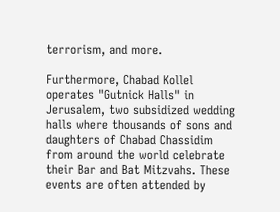terrorism, and more.

Furthermore, Chabad Kollel operates "Gutnick Halls" in Jerusalem, two subsidized wedding halls where thousands of sons and daughters of Chabad Chassidim from around the world celebrate their Bar and Bat Mitzvahs. These events are often attended by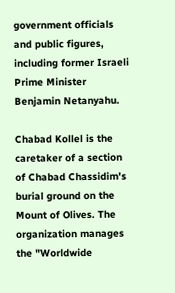government officials and public figures, including former Israeli Prime Minister Benjamin Netanyahu.

Chabad Kollel is the caretaker of a section of Chabad Chassidim's burial ground on the Mount of Olives. The organization manages the "Worldwide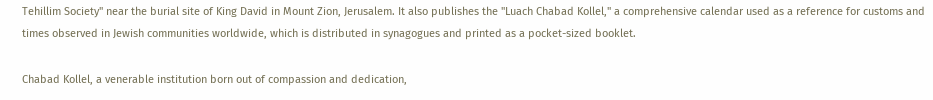Tehillim Society" near the burial site of King David in Mount Zion, Jerusalem. It also publishes the "Luach Chabad Kollel," a comprehensive calendar used as a reference for customs and times observed in Jewish communities worldwide, which is distributed in synagogues and printed as a pocket-sized booklet.

Chabad Kollel, a venerable institution born out of compassion and dedication,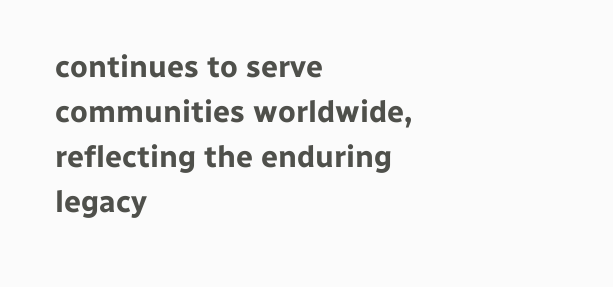continues to serve communities worldwide, reflecting the enduring legacy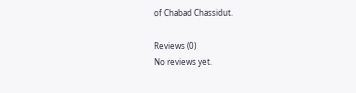of Chabad Chassidut.

Reviews (0)
No reviews yet.